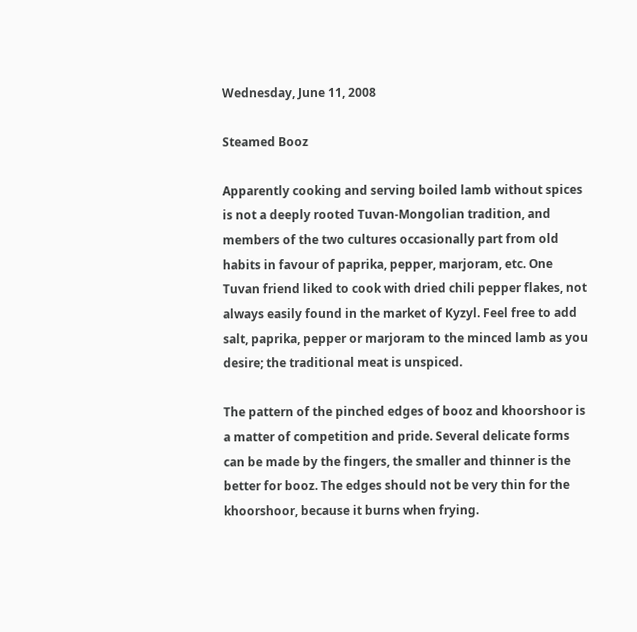Wednesday, June 11, 2008

Steamed Booz

Apparently cooking and serving boiled lamb without spices is not a deeply rooted Tuvan-Mongolian tradition, and members of the two cultures occasionally part from old habits in favour of paprika, pepper, marjoram, etc. One Tuvan friend liked to cook with dried chili pepper flakes, not always easily found in the market of Kyzyl. Feel free to add salt, paprika, pepper or marjoram to the minced lamb as you desire; the traditional meat is unspiced.

The pattern of the pinched edges of booz and khoorshoor is a matter of competition and pride. Several delicate forms can be made by the fingers, the smaller and thinner is the better for booz. The edges should not be very thin for the khoorshoor, because it burns when frying.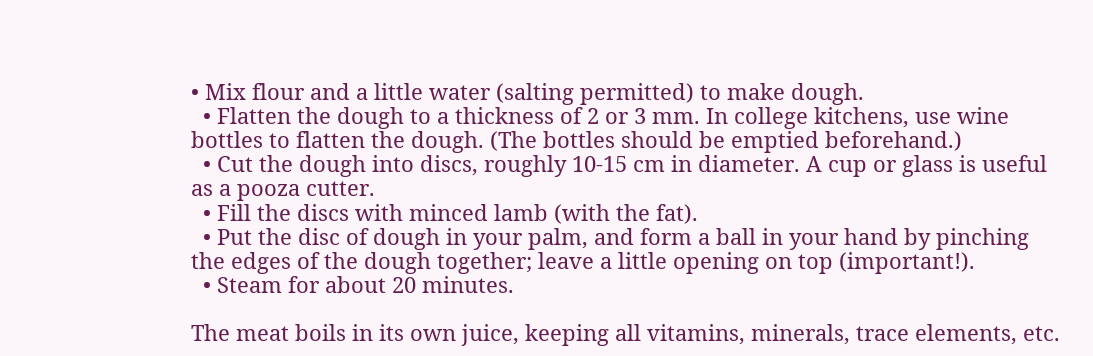• Mix flour and a little water (salting permitted) to make dough.
  • Flatten the dough to a thickness of 2 or 3 mm. In college kitchens, use wine bottles to flatten the dough. (The bottles should be emptied beforehand.)
  • Cut the dough into discs, roughly 10-15 cm in diameter. A cup or glass is useful as a pooza cutter.
  • Fill the discs with minced lamb (with the fat).
  • Put the disc of dough in your palm, and form a ball in your hand by pinching the edges of the dough together; leave a little opening on top (important!).
  • Steam for about 20 minutes.

The meat boils in its own juice, keeping all vitamins, minerals, trace elements, etc.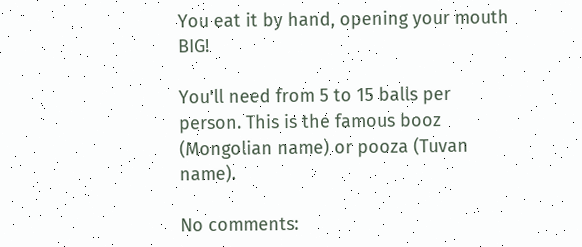You eat it by hand, opening your mouth BIG!

You'll need from 5 to 15 balls per person. This is the famous booz (Mongolian name) or pooza (Tuvan name).

No comments: